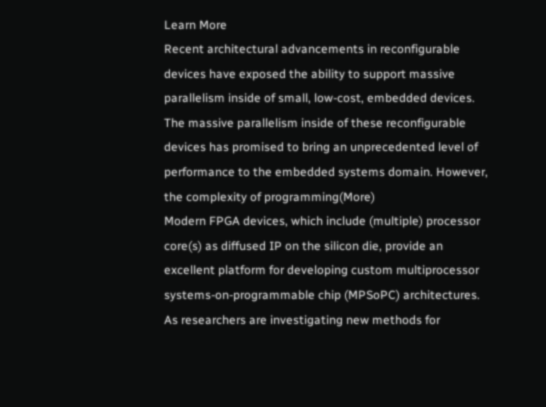Learn More
Recent architectural advancements in reconfigurable devices have exposed the ability to support massive parallelism inside of small, low-cost, embedded devices. The massive parallelism inside of these reconfigurable devices has promised to bring an unprecedented level of performance to the embedded systems domain. However, the complexity of programming(More)
Modern FPGA devices, which include (multiple) processor core(s) as diffused IP on the silicon die, provide an excellent platform for developing custom multiprocessor systems-on-programmable chip (MPSoPC) architectures. As researchers are investigating new methods for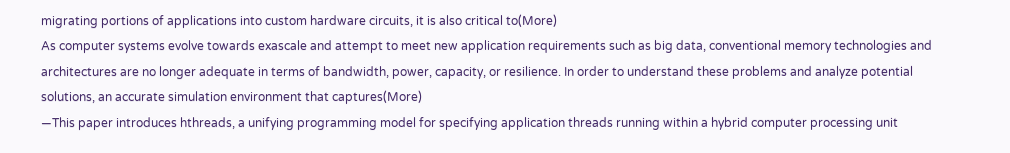migrating portions of applications into custom hardware circuits, it is also critical to(More)
As computer systems evolve towards exascale and attempt to meet new application requirements such as big data, conventional memory technologies and architectures are no longer adequate in terms of bandwidth, power, capacity, or resilience. In order to understand these problems and analyze potential solutions, an accurate simulation environment that captures(More)
—This paper introduces hthreads, a unifying programming model for specifying application threads running within a hybrid computer processing unit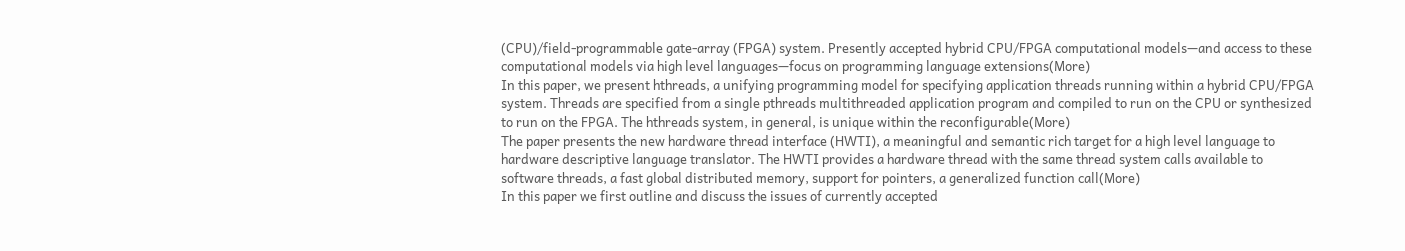(CPU)/field-programmable gate-array (FPGA) system. Presently accepted hybrid CPU/FPGA computational models—and access to these computational models via high level languages—focus on programming language extensions(More)
In this paper, we present hthreads, a unifying programming model for specifying application threads running within a hybrid CPU/FPGA system. Threads are specified from a single pthreads multithreaded application program and compiled to run on the CPU or synthesized to run on the FPGA. The hthreads system, in general, is unique within the reconfigurable(More)
The paper presents the new hardware thread interface (HWTI), a meaningful and semantic rich target for a high level language to hardware descriptive language translator. The HWTI provides a hardware thread with the same thread system calls available to software threads, a fast global distributed memory, support for pointers, a generalized function call(More)
In this paper we first outline and discuss the issues of currently accepted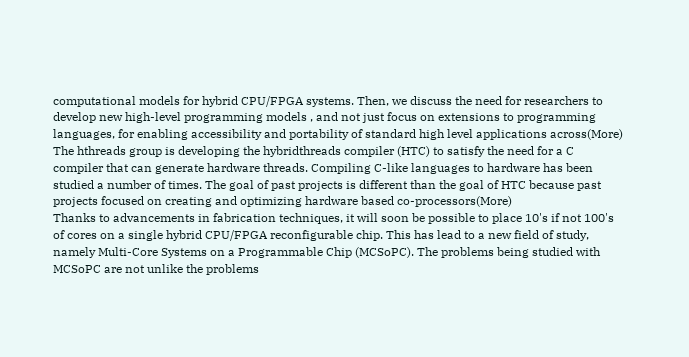computational models for hybrid CPU/FPGA systems. Then, we discuss the need for researchers to develop new high-level programming models , and not just focus on extensions to programming languages, for enabling accessibility and portability of standard high level applications across(More)
The hthreads group is developing the hybridthreads compiler (HTC) to satisfy the need for a C compiler that can generate hardware threads. Compiling C-like languages to hardware has been studied a number of times. The goal of past projects is different than the goal of HTC because past projects focused on creating and optimizing hardware based co-processors(More)
Thanks to advancements in fabrication techniques, it will soon be possible to place 10's if not 100's of cores on a single hybrid CPU/FPGA reconfigurable chip. This has lead to a new field of study, namely Multi-Core Systems on a Programmable Chip (MCSoPC). The problems being studied with MCSoPC are not unlike the problems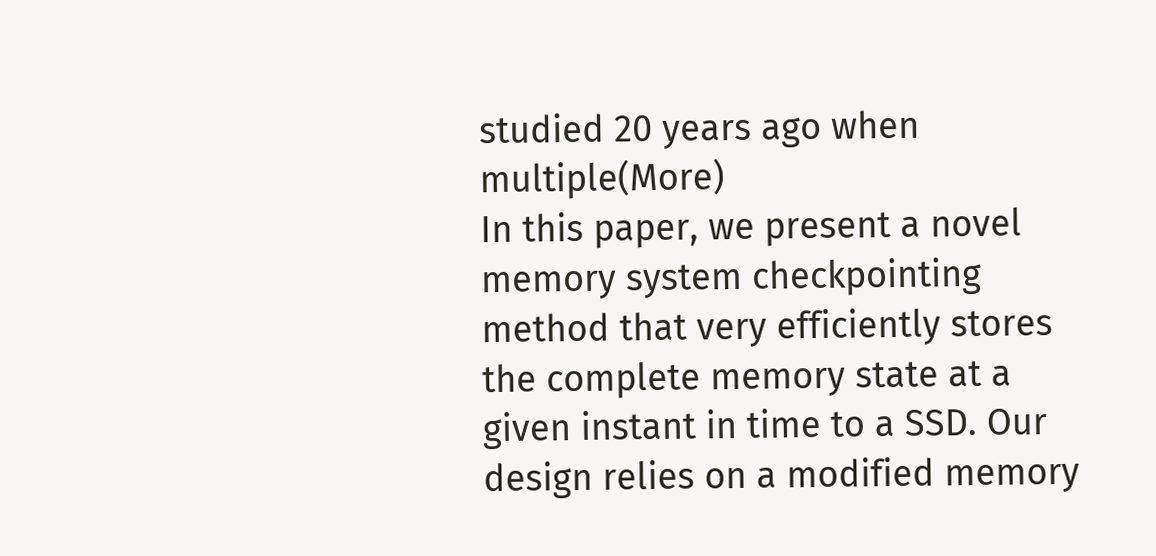studied 20 years ago when multiple(More)
In this paper, we present a novel memory system checkpointing method that very efficiently stores the complete memory state at a given instant in time to a SSD. Our design relies on a modified memory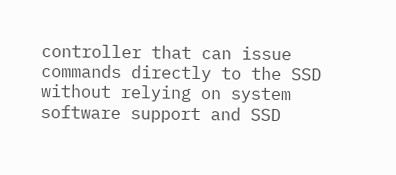controller that can issue commands directly to the SSD without relying on system software support and SSD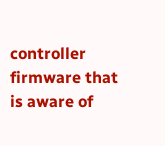controller firmware that is aware of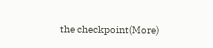the checkpoint(More)